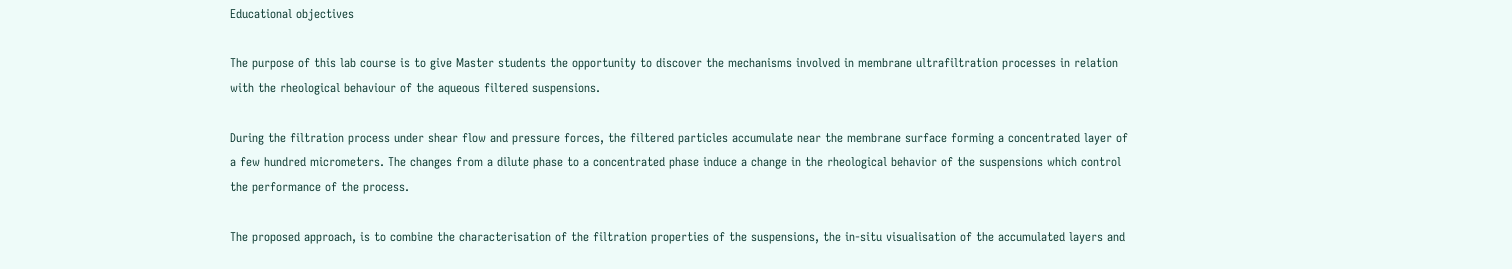Educational objectives

The purpose of this lab course is to give Master students the opportunity to discover the mechanisms involved in membrane ultrafiltration processes in relation with the rheological behaviour of the aqueous filtered suspensions.

During the filtration process under shear flow and pressure forces, the filtered particles accumulate near the membrane surface forming a concentrated layer of a few hundred micrometers. The changes from a dilute phase to a concentrated phase induce a change in the rheological behavior of the suspensions which control the performance of the process.

The proposed approach, is to combine the characterisation of the filtration properties of the suspensions, the in-situ visualisation of the accumulated layers and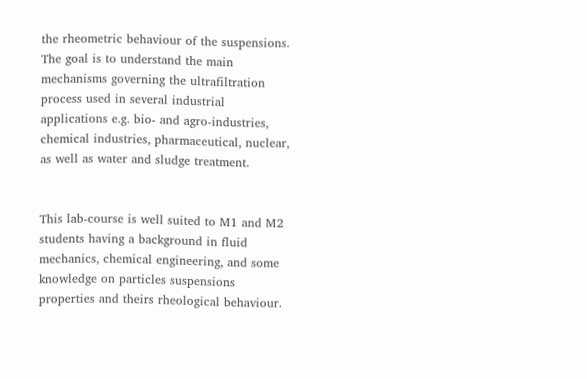the rheometric behaviour of the suspensions. The goal is to understand the main mechanisms governing the ultrafiltration process used in several industrial applications e.g. bio- and agro-industries, chemical industries, pharmaceutical, nuclear, as well as water and sludge treatment.


This lab-course is well suited to M1 and M2 students having a background in fluid mechanics, chemical engineering, and some knowledge on particles suspensions properties and theirs rheological behaviour.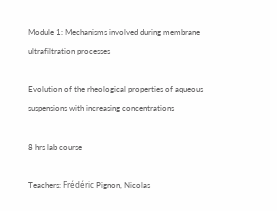Module 1: Mechanisms involved during membrane ultrafiltration processes

Evolution of the rheological properties of aqueous suspensions with increasing concentrations

8 hrs lab course

Teachers: Frédéric Pignon, Nicolas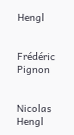Hengl


Frédéric Pignon


Nicolas Hengl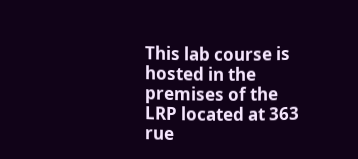This lab course is hosted in the premises of the LRP located at 363 rue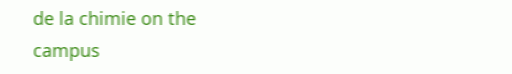de la chimie on the campus